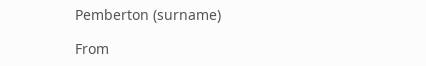Pemberton (surname)

From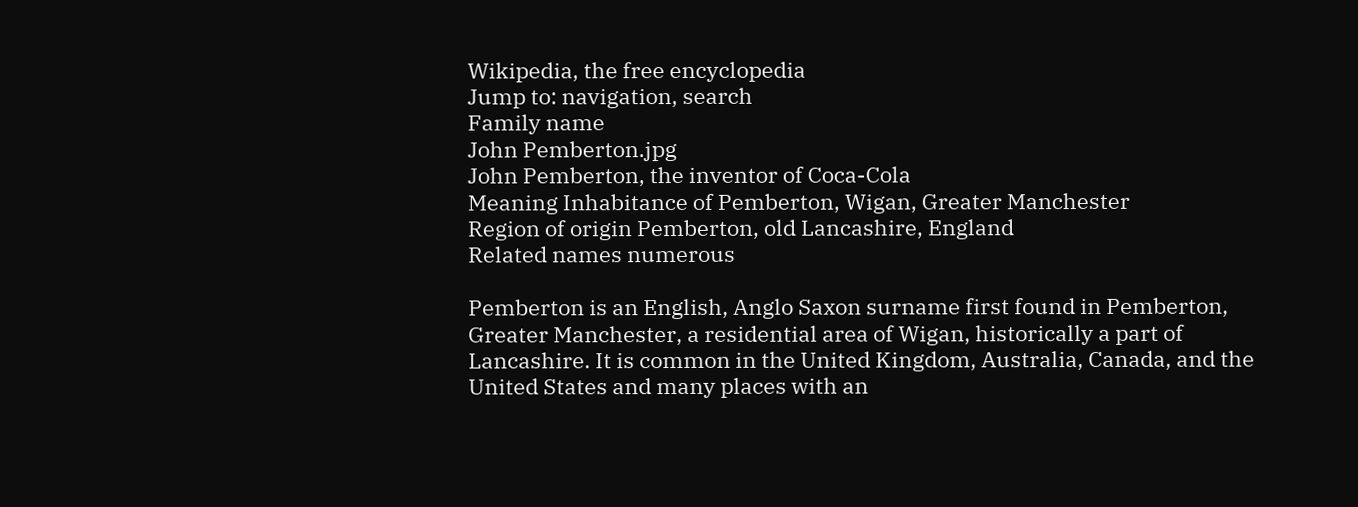Wikipedia, the free encyclopedia
Jump to: navigation, search
Family name
John Pemberton.jpg
John Pemberton, the inventor of Coca-Cola
Meaning Inhabitance of Pemberton, Wigan, Greater Manchester
Region of origin Pemberton, old Lancashire, England
Related names numerous

Pemberton is an English, Anglo Saxon surname first found in Pemberton, Greater Manchester, a residential area of Wigan, historically a part of Lancashire. It is common in the United Kingdom, Australia, Canada, and the United States and many places with an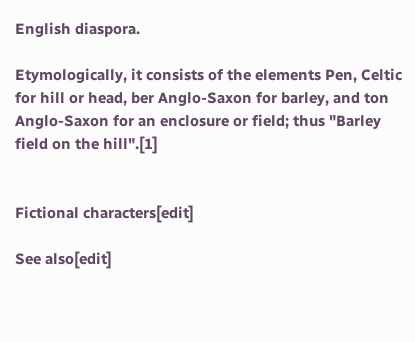English diaspora.

Etymologically, it consists of the elements Pen, Celtic for hill or head, ber Anglo-Saxon for barley, and ton Anglo-Saxon for an enclosure or field; thus "Barley field on the hill".[1]


Fictional characters[edit]

See also[edit]